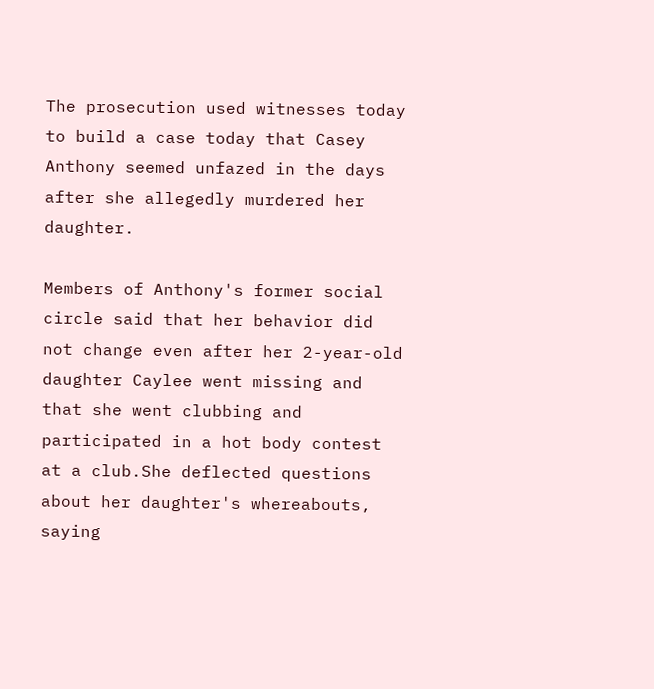The prosecution used witnesses today to build a case today that Casey Anthony seemed unfazed in the days after she allegedly murdered her daughter.

Members of Anthony's former social circle said that her behavior did not change even after her 2-year-old daughter Caylee went missing and that she went clubbing and participated in a hot body contest at a club.She deflected questions about her daughter's whereabouts, saying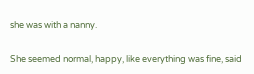she was with a nanny.

She seemed normal, happy, like everything was fine, said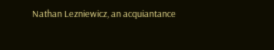Nathan Lezniewicz, an acquiantance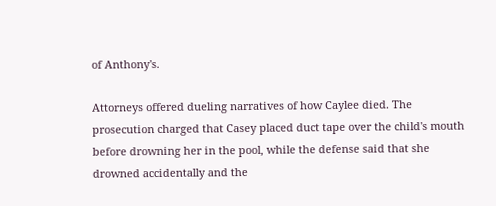of Anthony's.

Attorneys offered dueling narratives of how Caylee died. The prosecution charged that Casey placed duct tape over the child's mouth before drowning her in the pool, while the defense said that she drowned accidentally and the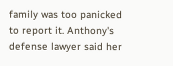family was too panicked to report it. Anthony's defense lawyer said her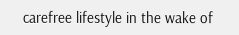carefree lifestyle in the wake of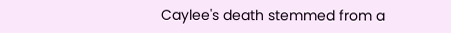Caylee's death stemmed from a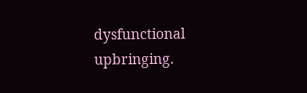dysfunctional upbringing.